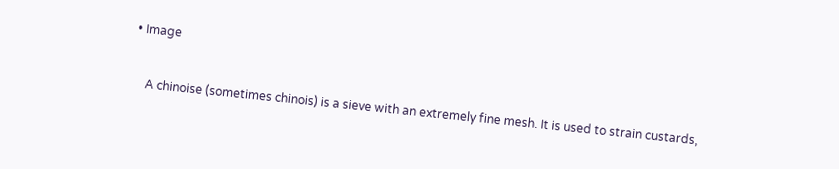• Image


    A chinoise (sometimes chinois) is a sieve with an extremely fine mesh. It is used to strain custards,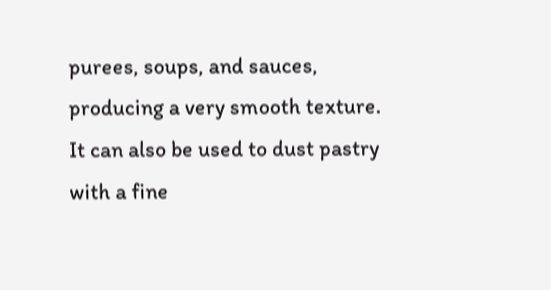purees, soups, and sauces, producing a very smooth texture. It can also be used to dust pastry with a fine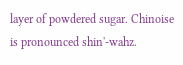layer of powdered sugar. Chinoise is pronounced shin'-wahz.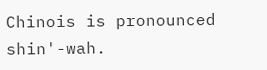Chinois is pronounced shin'-wah.